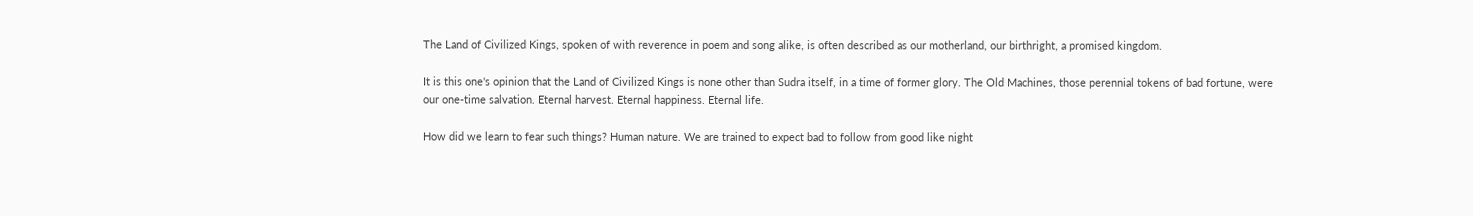The Land of Civilized Kings, spoken of with reverence in poem and song alike, is often described as our motherland, our birthright, a promised kingdom.

It is this one's opinion that the Land of Civilized Kings is none other than Sudra itself, in a time of former glory. The Old Machines, those perennial tokens of bad fortune, were our one-time salvation. Eternal harvest. Eternal happiness. Eternal life.

How did we learn to fear such things? Human nature. We are trained to expect bad to follow from good like night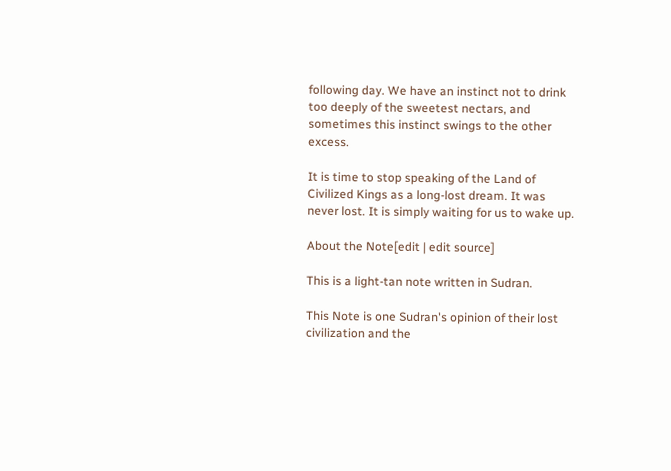following day. We have an instinct not to drink too deeply of the sweetest nectars, and sometimes this instinct swings to the other excess.

It is time to stop speaking of the Land of Civilized Kings as a long-lost dream. It was never lost. It is simply waiting for us to wake up.

About the Note[edit | edit source]

This is a light-tan note written in Sudran.

This Note is one Sudran's opinion of their lost civilization and the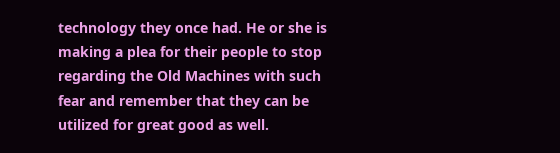technology they once had. He or she is making a plea for their people to stop regarding the Old Machines with such fear and remember that they can be utilized for great good as well.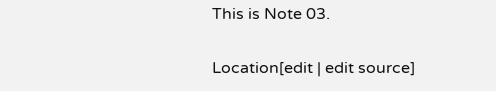This is Note 03.

Location[edit | edit source]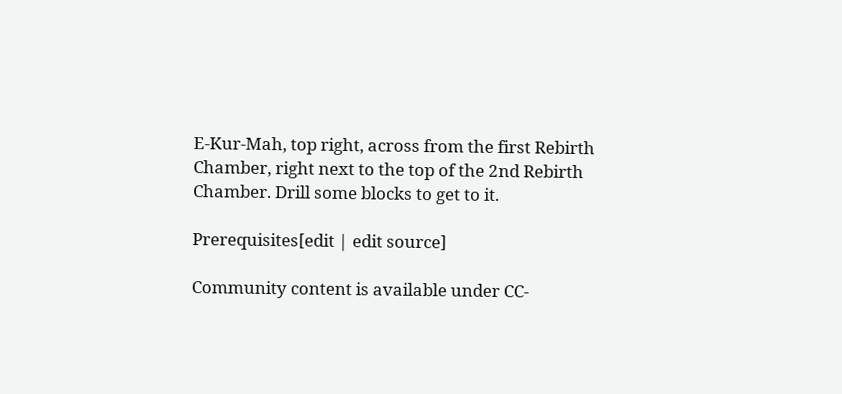E-Kur-Mah, top right, across from the first Rebirth Chamber, right next to the top of the 2nd Rebirth Chamber. Drill some blocks to get to it.

Prerequisites[edit | edit source]

Community content is available under CC-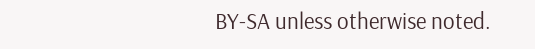BY-SA unless otherwise noted.